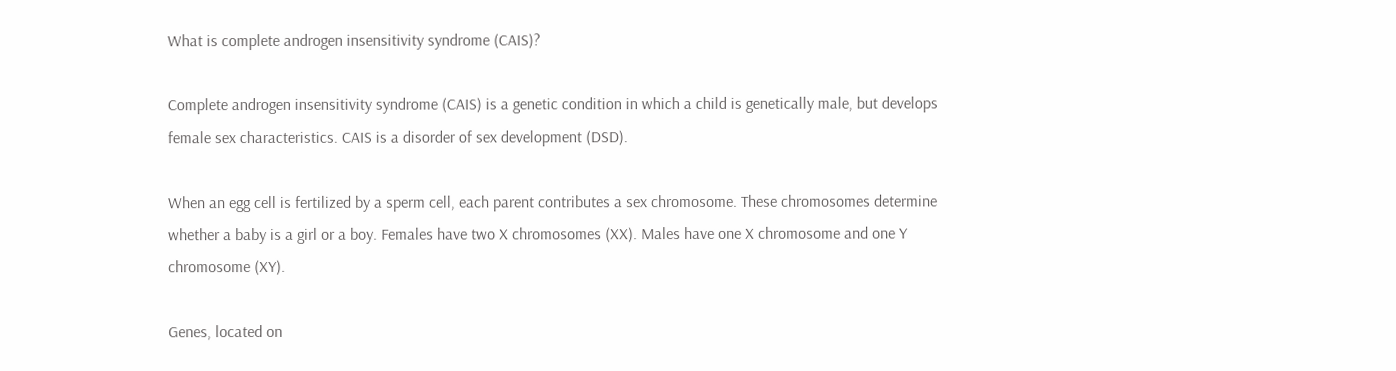What is complete androgen insensitivity syndrome (CAIS)?

Complete androgen insensitivity syndrome (CAIS) is a genetic condition in which a child is genetically male, but develops female sex characteristics. CAIS is a disorder of sex development (DSD).

When an egg cell is fertilized by a sperm cell, each parent contributes a sex chromosome. These chromosomes determine whether a baby is a girl or a boy. Females have two X chromosomes (XX). Males have one X chromosome and one Y chromosome (XY).

Genes, located on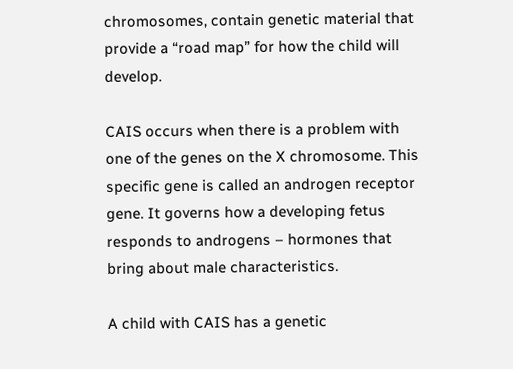chromosomes, contain genetic material that provide a “road map” for how the child will develop.

CAIS occurs when there is a problem with one of the genes on the X chromosome. This specific gene is called an androgen receptor gene. It governs how a developing fetus responds to androgens – hormones that bring about male characteristics.

A child with CAIS has a genetic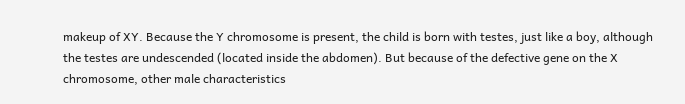makeup of XY. Because the Y chromosome is present, the child is born with testes, just like a boy, although the testes are undescended (located inside the abdomen). But because of the defective gene on the X chromosome, other male characteristics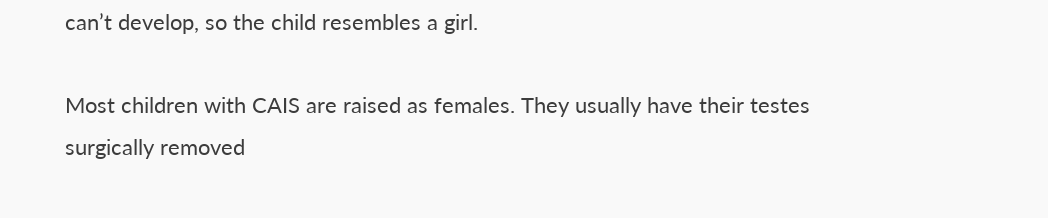can’t develop, so the child resembles a girl.

Most children with CAIS are raised as females. They usually have their testes surgically removed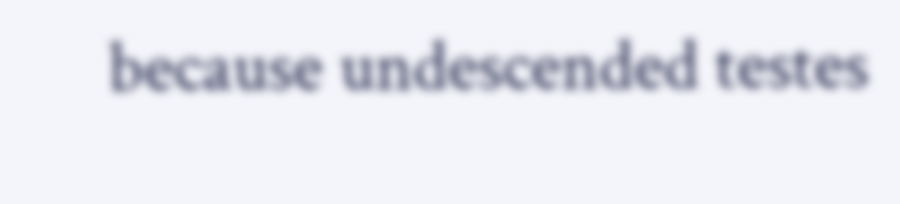because undescended testes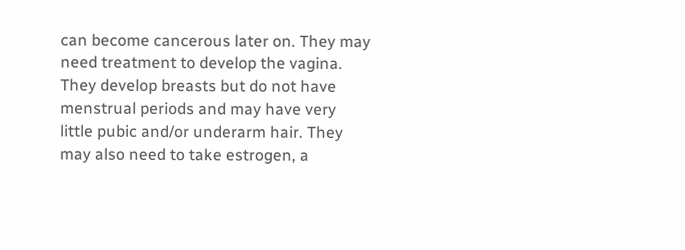can become cancerous later on. They may need treatment to develop the vagina. They develop breasts but do not have menstrual periods and may have very little pubic and/or underarm hair. They may also need to take estrogen, a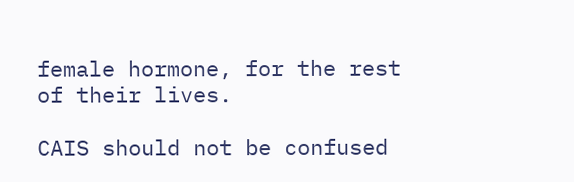female hormone, for the rest of their lives.

CAIS should not be confused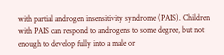with partial androgen insensitivity syndrome (PAIS). Children with PAIS can respond to androgens to some degree, but not enough to develop fully into a male or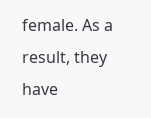female. As a result, they have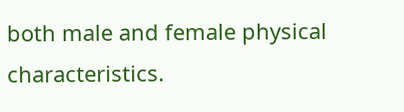both male and female physical characteristics.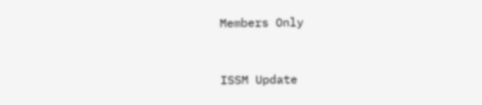Members Only


ISSM Update